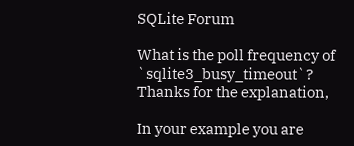SQLite Forum

What is the poll frequency of `sqlite3_busy_timeout`?
Thanks for the explanation,

In your example you are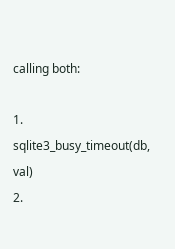calling both:

1. sqlite3_busy_timeout(db, val)
2.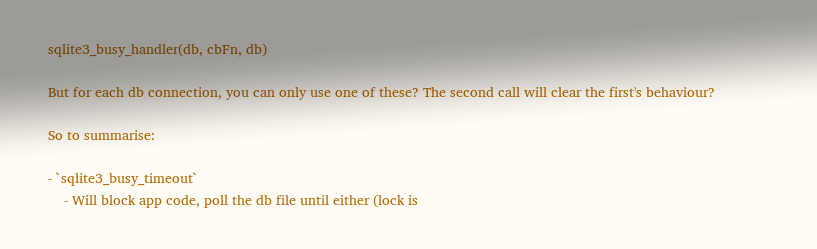sqlite3_busy_handler(db, cbFn, db)

But for each db connection, you can only use one of these? The second call will clear the first's behaviour?

So to summarise:

- `sqlite3_busy_timeout`
    - Will block app code, poll the db file until either (lock is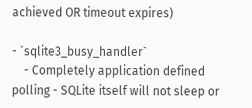achieved OR timeout expires)

- `sqlite3_busy_handler`
    - Completely application defined polling - SQLite itself will not sleep or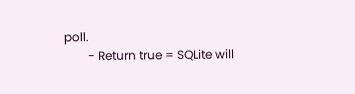poll.
        - Return true = SQLite will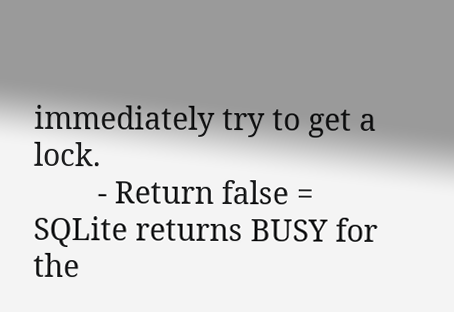immediately try to get a lock.
        - Return false =  SQLite returns BUSY for the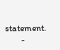statement.
        -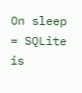On sleep = SQLite is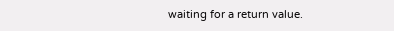waiting for a return value.